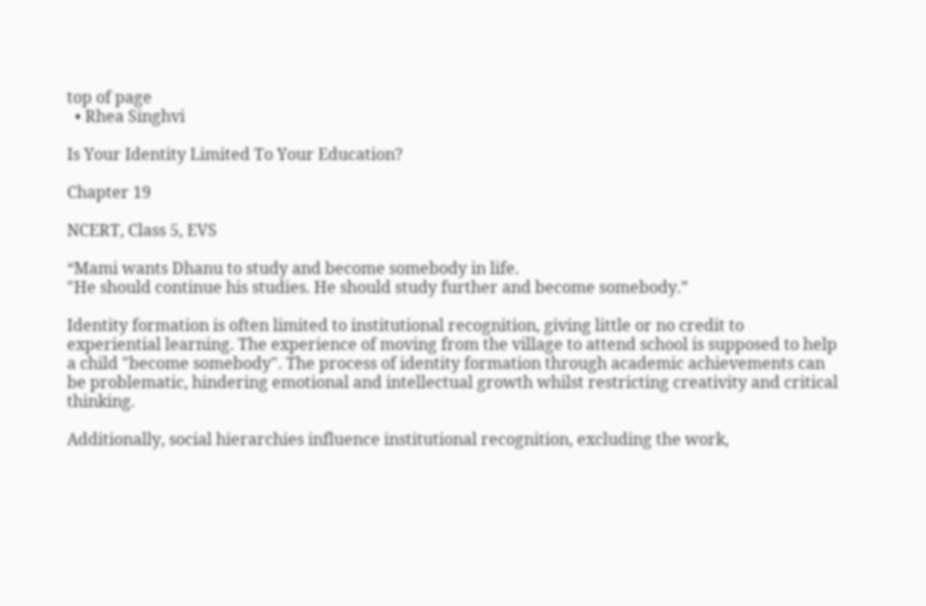top of page
  • Rhea Singhvi

Is Your Identity Limited To Your Education?

Chapter 19

NCERT, Class 5, EVS

“Mami wants Dhanu to study and become somebody in life.
"He should continue his studies. He should study further and become somebody.”

Identity formation is often limited to institutional recognition, giving little or no credit to experiential learning. The experience of moving from the village to attend school is supposed to help a child "become somebody". The process of identity formation through academic achievements can be problematic, hindering emotional and intellectual growth whilst restricting creativity and critical thinking.

Additionally, social hierarchies influence institutional recognition, excluding the work,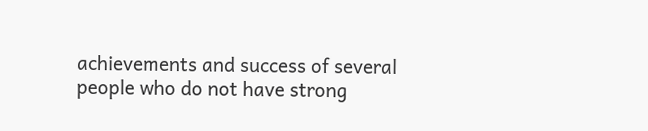achievements and success of several people who do not have strong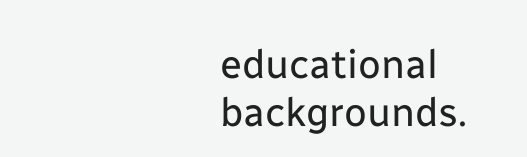educational backgrounds.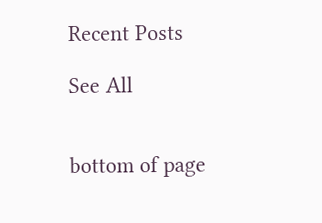Recent Posts

See All


bottom of page